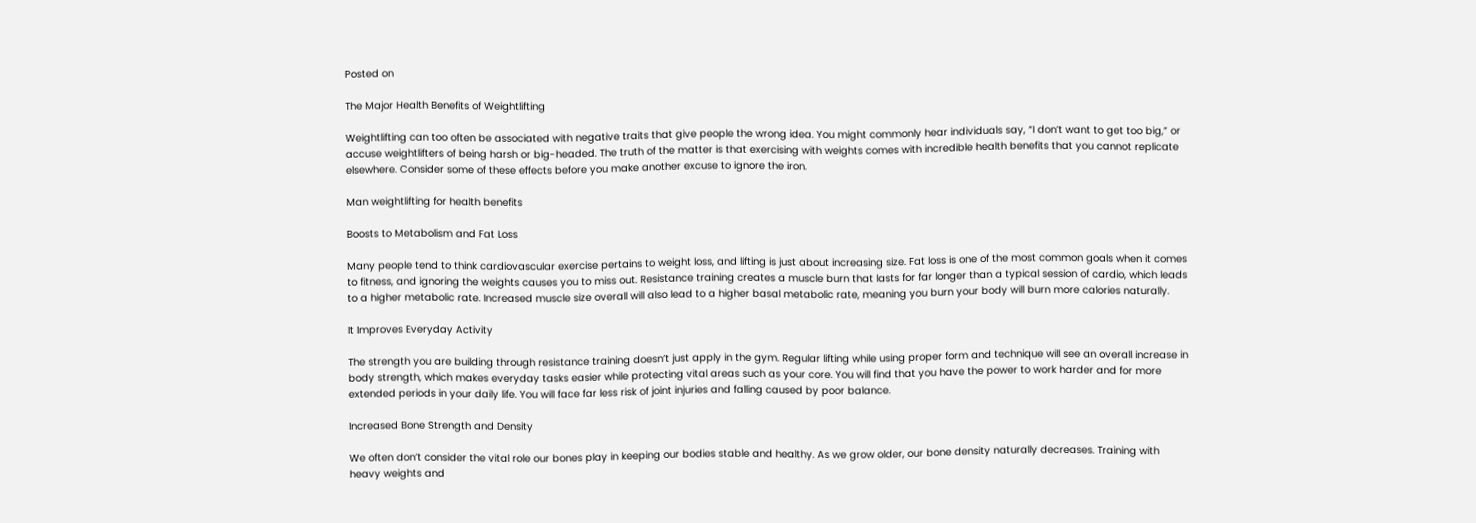Posted on

The Major Health Benefits of Weightlifting

Weightlifting can too often be associated with negative traits that give people the wrong idea. You might commonly hear individuals say, “I don’t want to get too big,” or accuse weightlifters of being harsh or big-headed. The truth of the matter is that exercising with weights comes with incredible health benefits that you cannot replicate elsewhere. Consider some of these effects before you make another excuse to ignore the iron.

Man weightlifting for health benefits

Boosts to Metabolism and Fat Loss

Many people tend to think cardiovascular exercise pertains to weight loss, and lifting is just about increasing size. Fat loss is one of the most common goals when it comes to fitness, and ignoring the weights causes you to miss out. Resistance training creates a muscle burn that lasts for far longer than a typical session of cardio, which leads to a higher metabolic rate. Increased muscle size overall will also lead to a higher basal metabolic rate, meaning you burn your body will burn more calories naturally.

It Improves Everyday Activity

The strength you are building through resistance training doesn’t just apply in the gym. Regular lifting while using proper form and technique will see an overall increase in body strength, which makes everyday tasks easier while protecting vital areas such as your core. You will find that you have the power to work harder and for more extended periods in your daily life. You will face far less risk of joint injuries and falling caused by poor balance.

Increased Bone Strength and Density

We often don’t consider the vital role our bones play in keeping our bodies stable and healthy. As we grow older, our bone density naturally decreases. Training with heavy weights and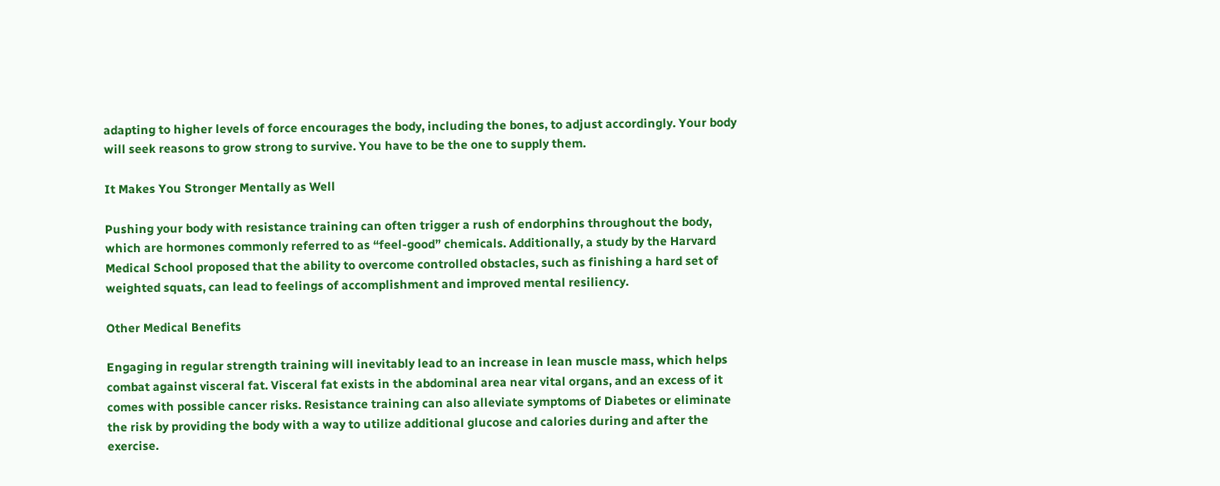adapting to higher levels of force encourages the body, including the bones, to adjust accordingly. Your body will seek reasons to grow strong to survive. You have to be the one to supply them.

It Makes You Stronger Mentally as Well

Pushing your body with resistance training can often trigger a rush of endorphins throughout the body, which are hormones commonly referred to as “feel-good” chemicals. Additionally, a study by the Harvard Medical School proposed that the ability to overcome controlled obstacles, such as finishing a hard set of weighted squats, can lead to feelings of accomplishment and improved mental resiliency.

Other Medical Benefits

Engaging in regular strength training will inevitably lead to an increase in lean muscle mass, which helps combat against visceral fat. Visceral fat exists in the abdominal area near vital organs, and an excess of it comes with possible cancer risks. Resistance training can also alleviate symptoms of Diabetes or eliminate the risk by providing the body with a way to utilize additional glucose and calories during and after the exercise.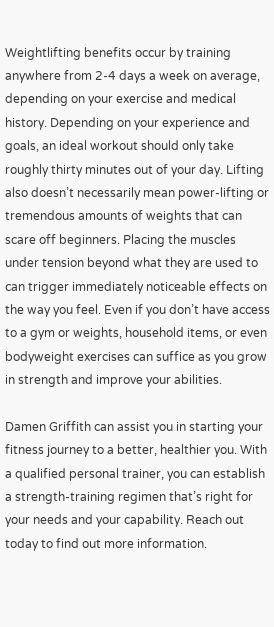Weightlifting benefits occur by training anywhere from 2-4 days a week on average, depending on your exercise and medical history. Depending on your experience and goals, an ideal workout should only take roughly thirty minutes out of your day. Lifting also doesn’t necessarily mean power-lifting or tremendous amounts of weights that can scare off beginners. Placing the muscles under tension beyond what they are used to can trigger immediately noticeable effects on the way you feel. Even if you don’t have access to a gym or weights, household items, or even bodyweight exercises can suffice as you grow in strength and improve your abilities.

Damen Griffith can assist you in starting your fitness journey to a better, healthier you. With a qualified personal trainer, you can establish a strength-training regimen that’s right for your needs and your capability. Reach out today to find out more information.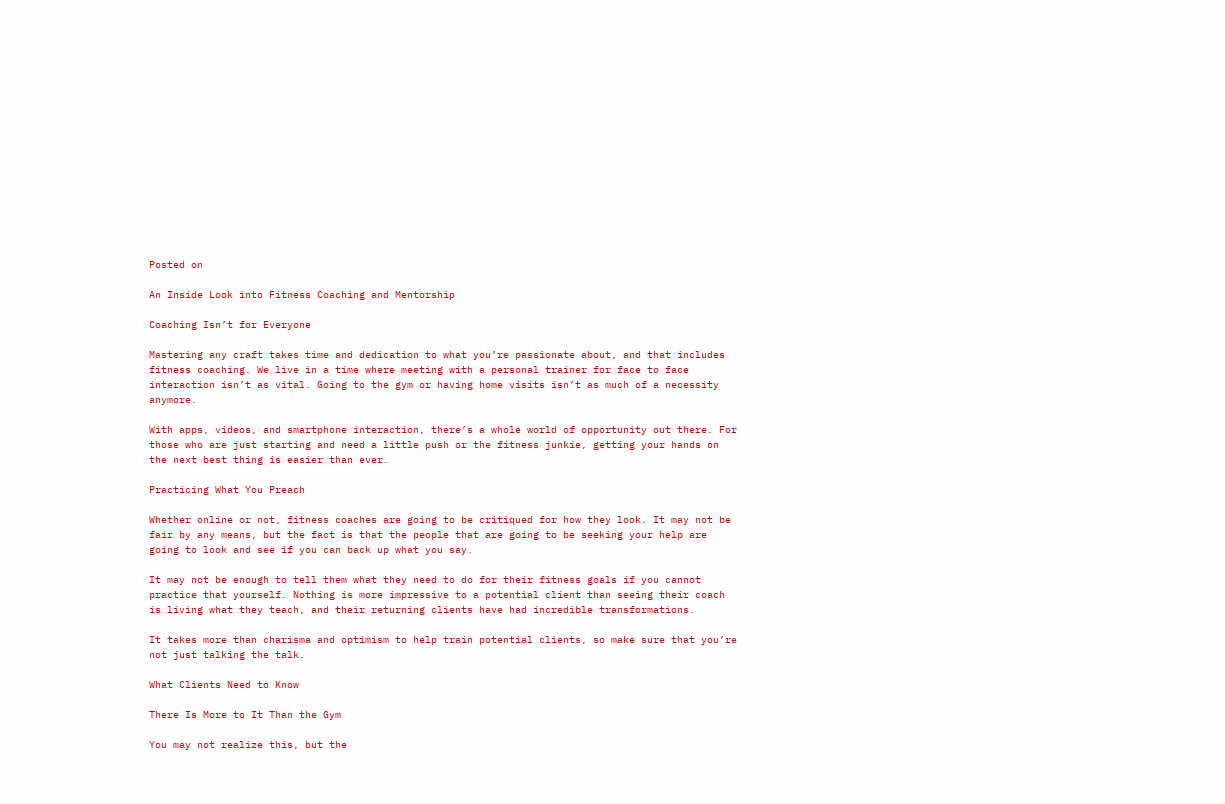Posted on

An Inside Look into Fitness Coaching and Mentorship

Coaching Isn’t for Everyone

Mastering any craft takes time and dedication to what you’re passionate about, and that includes fitness coaching. We live in a time where meeting with a personal trainer for face to face interaction isn’t as vital. Going to the gym or having home visits isn’t as much of a necessity anymore.

With apps, videos, and smartphone interaction, there’s a whole world of opportunity out there. For those who are just starting and need a little push or the fitness junkie, getting your hands on the next best thing is easier than ever.

Practicing What You Preach

Whether online or not, fitness coaches are going to be critiqued for how they look. It may not be fair by any means, but the fact is that the people that are going to be seeking your help are going to look and see if you can back up what you say.

It may not be enough to tell them what they need to do for their fitness goals if you cannot practice that yourself. Nothing is more impressive to a potential client than seeing their coach is living what they teach, and their returning clients have had incredible transformations.

It takes more than charisma and optimism to help train potential clients, so make sure that you’re not just talking the talk.

What Clients Need to Know

There Is More to It Than the Gym

You may not realize this, but the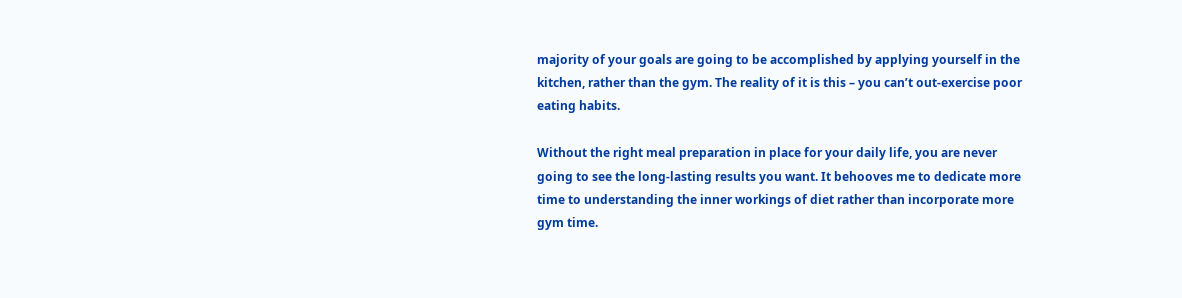majority of your goals are going to be accomplished by applying yourself in the kitchen, rather than the gym. The reality of it is this – you can’t out-exercise poor eating habits.

Without the right meal preparation in place for your daily life, you are never going to see the long-lasting results you want. It behooves me to dedicate more time to understanding the inner workings of diet rather than incorporate more gym time.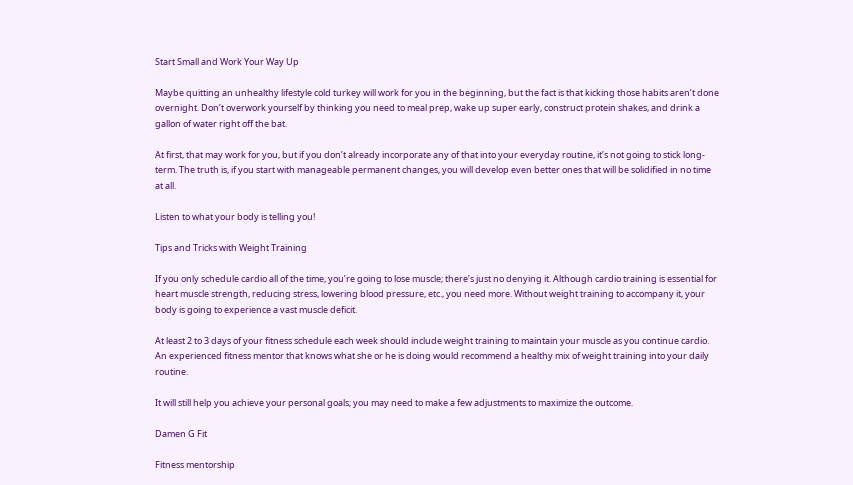Start Small and Work Your Way Up

Maybe quitting an unhealthy lifestyle cold turkey will work for you in the beginning, but the fact is that kicking those habits aren’t done overnight. Don’t overwork yourself by thinking you need to meal prep, wake up super early, construct protein shakes, and drink a gallon of water right off the bat.

At first, that may work for you, but if you don’t already incorporate any of that into your everyday routine, it’s not going to stick long-term. The truth is, if you start with manageable permanent changes, you will develop even better ones that will be solidified in no time at all.

Listen to what your body is telling you!

Tips and Tricks with Weight Training

If you only schedule cardio all of the time, you’re going to lose muscle; there’s just no denying it. Although cardio training is essential for heart muscle strength, reducing stress, lowering blood pressure, etc., you need more. Without weight training to accompany it, your body is going to experience a vast muscle deficit.

At least 2 to 3 days of your fitness schedule each week should include weight training to maintain your muscle as you continue cardio. An experienced fitness mentor that knows what she or he is doing would recommend a healthy mix of weight training into your daily routine.

It will still help you achieve your personal goals; you may need to make a few adjustments to maximize the outcome.

Damen G Fit

Fitness mentorship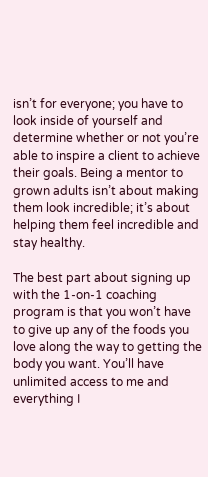isn’t for everyone; you have to look inside of yourself and determine whether or not you’re able to inspire a client to achieve their goals. Being a mentor to grown adults isn’t about making them look incredible; it’s about helping them feel incredible and stay healthy.

The best part about signing up with the 1-on-1 coaching program is that you won’t have to give up any of the foods you love along the way to getting the body you want. You’ll have unlimited access to me and everything I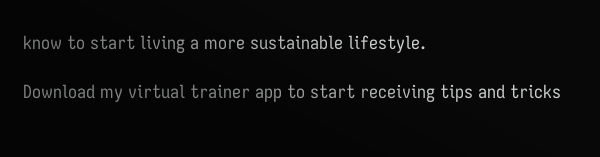know to start living a more sustainable lifestyle.

Download my virtual trainer app to start receiving tips and tricks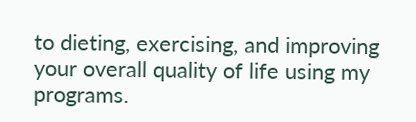to dieting, exercising, and improving your overall quality of life using my programs.